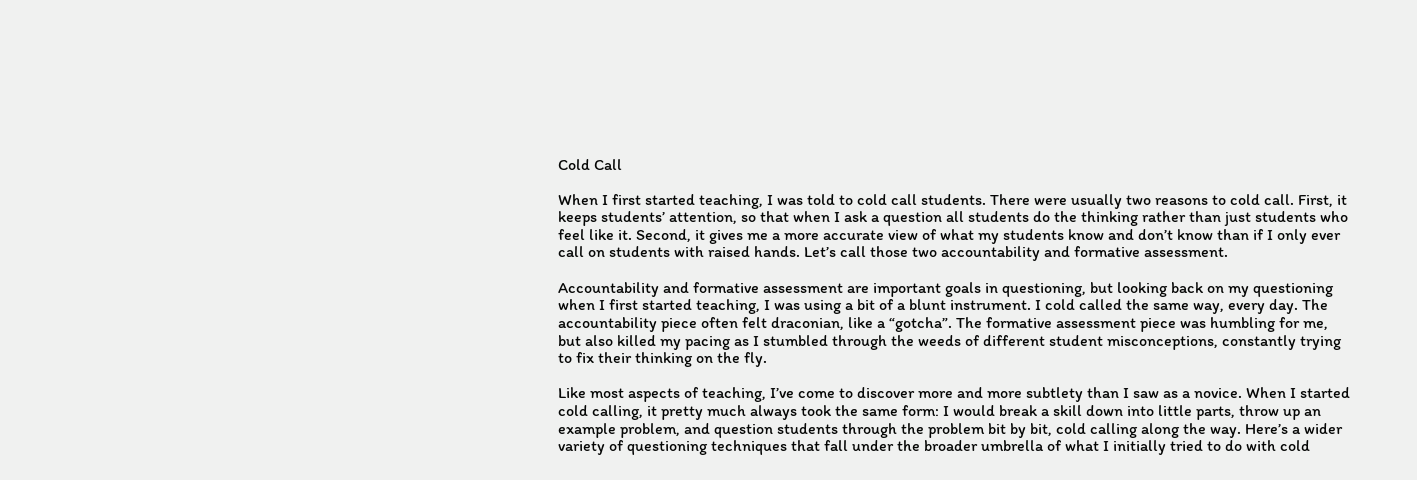Cold Call

When I first started teaching, I was told to cold call students. There were usually two reasons to cold call. First, it keeps students’ attention, so that when I ask a question all students do the thinking rather than just students who feel like it. Second, it gives me a more accurate view of what my students know and don’t know than if I only ever call on students with raised hands. Let’s call those two accountability and formative assessment.

Accountability and formative assessment are important goals in questioning, but looking back on my questioning when I first started teaching, I was using a bit of a blunt instrument. I cold called the same way, every day. The accountability piece often felt draconian, like a “gotcha”. The formative assessment piece was humbling for me, but also killed my pacing as I stumbled through the weeds of different student misconceptions, constantly trying to fix their thinking on the fly.

Like most aspects of teaching, I’ve come to discover more and more subtlety than I saw as a novice. When I started cold calling, it pretty much always took the same form: I would break a skill down into little parts, throw up an example problem, and question students through the problem bit by bit, cold calling along the way. Here’s a wider variety of questioning techniques that fall under the broader umbrella of what I initially tried to do with cold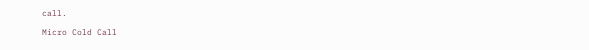call.

Micro Cold Call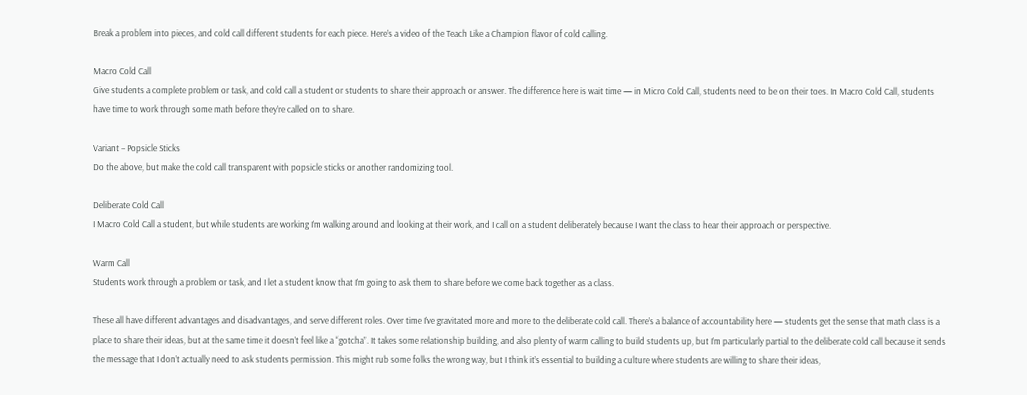Break a problem into pieces, and cold call different students for each piece. Here’s a video of the Teach Like a Champion flavor of cold calling.

Macro Cold Call
Give students a complete problem or task, and cold call a student or students to share their approach or answer. The difference here is wait time — in Micro Cold Call, students need to be on their toes. In Macro Cold Call, students have time to work through some math before they’re called on to share.

Variant – Popsicle Sticks
Do the above, but make the cold call transparent with popsicle sticks or another randomizing tool.

Deliberate Cold Call
I Macro Cold Call a student, but while students are working I’m walking around and looking at their work, and I call on a student deliberately because I want the class to hear their approach or perspective.

Warm Call
Students work through a problem or task, and I let a student know that I’m going to ask them to share before we come back together as a class.

These all have different advantages and disadvantages, and serve different roles. Over time I’ve gravitated more and more to the deliberate cold call. There’s a balance of accountability here — students get the sense that math class is a place to share their ideas, but at the same time it doesn’t feel like a “gotcha”. It takes some relationship building, and also plenty of warm calling to build students up, but I’m particularly partial to the deliberate cold call because it sends the message that I don’t actually need to ask students permission. This might rub some folks the wrong way, but I think it’s essential to building a culture where students are willing to share their ideas,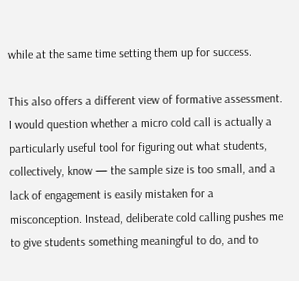while at the same time setting them up for success.

This also offers a different view of formative assessment. I would question whether a micro cold call is actually a particularly useful tool for figuring out what students, collectively, know — the sample size is too small, and a lack of engagement is easily mistaken for a misconception. Instead, deliberate cold calling pushes me to give students something meaningful to do, and to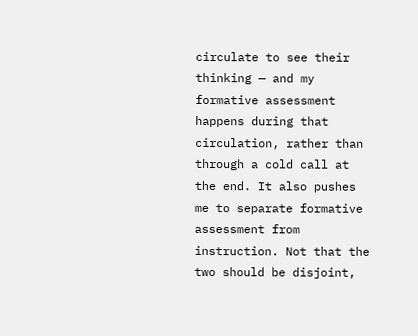circulate to see their thinking — and my formative assessment happens during that circulation, rather than through a cold call at the end. It also pushes me to separate formative assessment from instruction. Not that the two should be disjoint,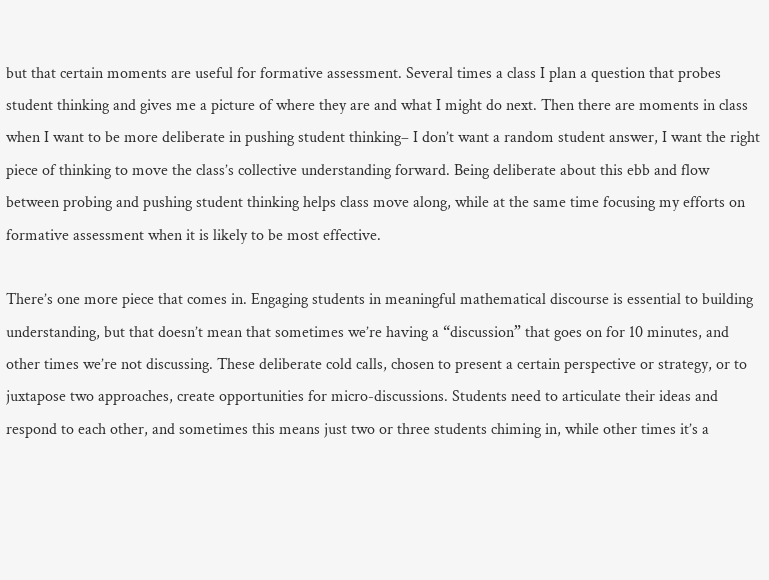but that certain moments are useful for formative assessment. Several times a class I plan a question that probes student thinking and gives me a picture of where they are and what I might do next. Then there are moments in class when I want to be more deliberate in pushing student thinking– I don’t want a random student answer, I want the right piece of thinking to move the class’s collective understanding forward. Being deliberate about this ebb and flow between probing and pushing student thinking helps class move along, while at the same time focusing my efforts on formative assessment when it is likely to be most effective.

There’s one more piece that comes in. Engaging students in meaningful mathematical discourse is essential to building understanding, but that doesn’t mean that sometimes we’re having a “discussion” that goes on for 10 minutes, and other times we’re not discussing. These deliberate cold calls, chosen to present a certain perspective or strategy, or to juxtapose two approaches, create opportunities for micro-discussions. Students need to articulate their ideas and respond to each other, and sometimes this means just two or three students chiming in, while other times it’s a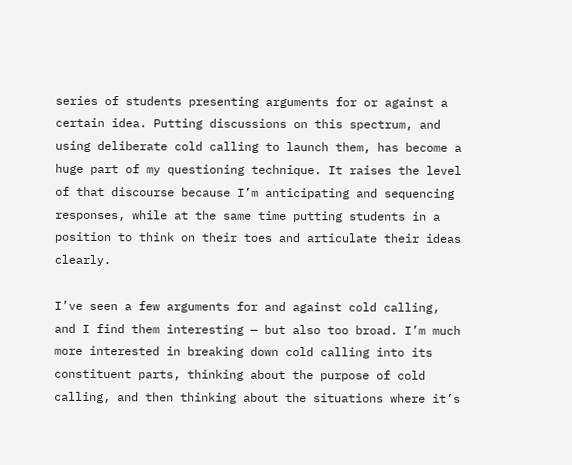series of students presenting arguments for or against a certain idea. Putting discussions on this spectrum, and using deliberate cold calling to launch them, has become a huge part of my questioning technique. It raises the level of that discourse because I’m anticipating and sequencing responses, while at the same time putting students in a position to think on their toes and articulate their ideas clearly.

I’ve seen a few arguments for and against cold calling, and I find them interesting — but also too broad. I’m much more interested in breaking down cold calling into its constituent parts, thinking about the purpose of cold calling, and then thinking about the situations where it’s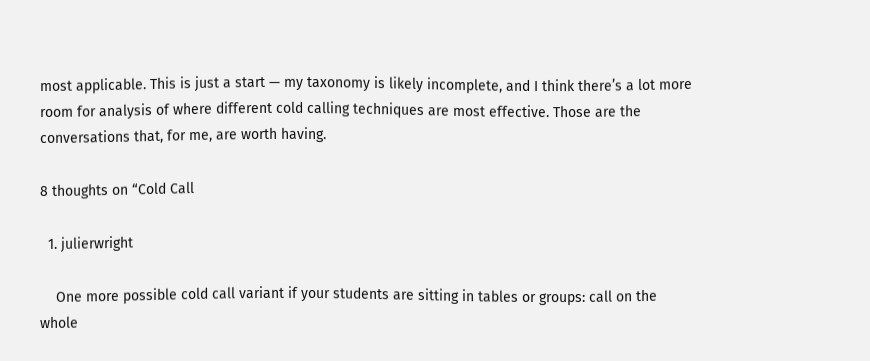most applicable. This is just a start — my taxonomy is likely incomplete, and I think there’s a lot more room for analysis of where different cold calling techniques are most effective. Those are the conversations that, for me, are worth having.

8 thoughts on “Cold Call

  1. julierwright

    One more possible cold call variant if your students are sitting in tables or groups: call on the whole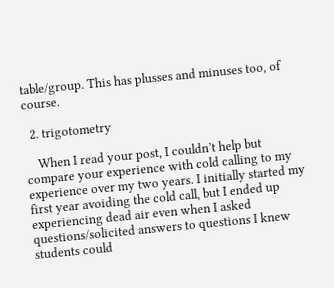table/group. This has plusses and minuses too, of course.

  2. trigotometry

    When I read your post, I couldn’t help but compare your experience with cold calling to my experience over my two years. I initially started my first year avoiding the cold call, but I ended up experiencing dead air even when I asked questions/solicited answers to questions I knew students could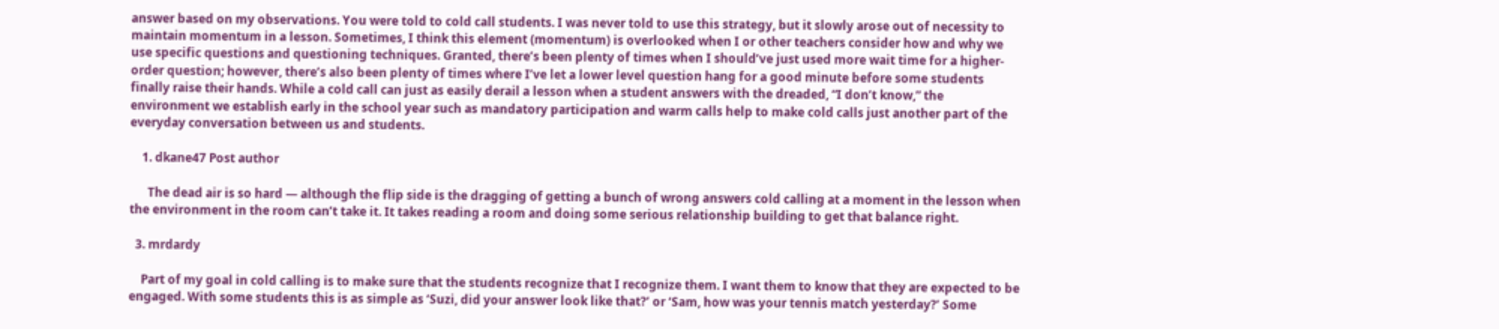answer based on my observations. You were told to cold call students. I was never told to use this strategy, but it slowly arose out of necessity to maintain momentum in a lesson. Sometimes, I think this element (momentum) is overlooked when I or other teachers consider how and why we use specific questions and questioning techniques. Granted, there’s been plenty of times when I should’ve just used more wait time for a higher-order question; however, there’s also been plenty of times where I’ve let a lower level question hang for a good minute before some students finally raise their hands. While a cold call can just as easily derail a lesson when a student answers with the dreaded, “I don’t know,” the environment we establish early in the school year such as mandatory participation and warm calls help to make cold calls just another part of the everyday conversation between us and students.

    1. dkane47 Post author

      The dead air is so hard — although the flip side is the dragging of getting a bunch of wrong answers cold calling at a moment in the lesson when the environment in the room can’t take it. It takes reading a room and doing some serious relationship building to get that balance right.

  3. mrdardy

    Part of my goal in cold calling is to make sure that the students recognize that I recognize them. I want them to know that they are expected to be engaged. With some students this is as simple as ‘Suzi, did your answer look like that?’ or ‘Sam, how was your tennis match yesterday?’ Some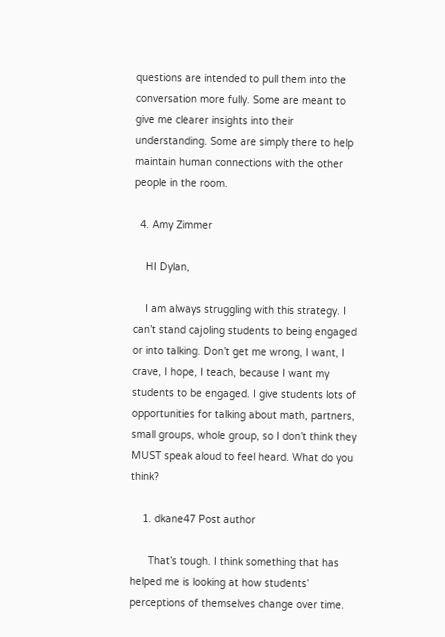questions are intended to pull them into the conversation more fully. Some are meant to give me clearer insights into their understanding. Some are simply there to help maintain human connections with the other people in the room.

  4. Amy Zimmer

    HI Dylan,

    I am always struggling with this strategy. I can’t stand cajoling students to being engaged or into talking. Don’t get me wrong, I want, I crave, I hope, I teach, because I want my students to be engaged. I give students lots of opportunities for talking about math, partners, small groups, whole group, so I don’t think they MUST speak aloud to feel heard. What do you think?

    1. dkane47 Post author

      That’s tough. I think something that has helped me is looking at how students’ perceptions of themselves change over time.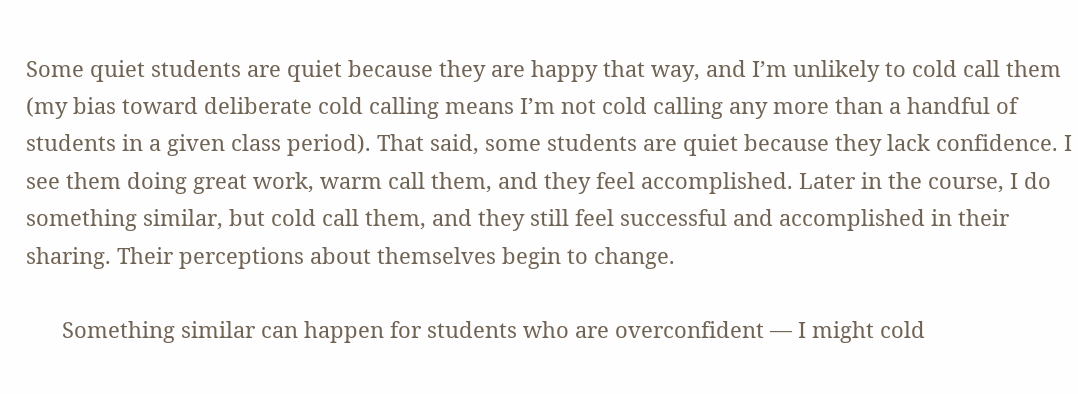Some quiet students are quiet because they are happy that way, and I’m unlikely to cold call them (my bias toward deliberate cold calling means I’m not cold calling any more than a handful of students in a given class period). That said, some students are quiet because they lack confidence. I see them doing great work, warm call them, and they feel accomplished. Later in the course, I do something similar, but cold call them, and they still feel successful and accomplished in their sharing. Their perceptions about themselves begin to change.

      Something similar can happen for students who are overconfident — I might cold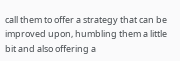call them to offer a strategy that can be improved upon, humbling them a little bit and also offering a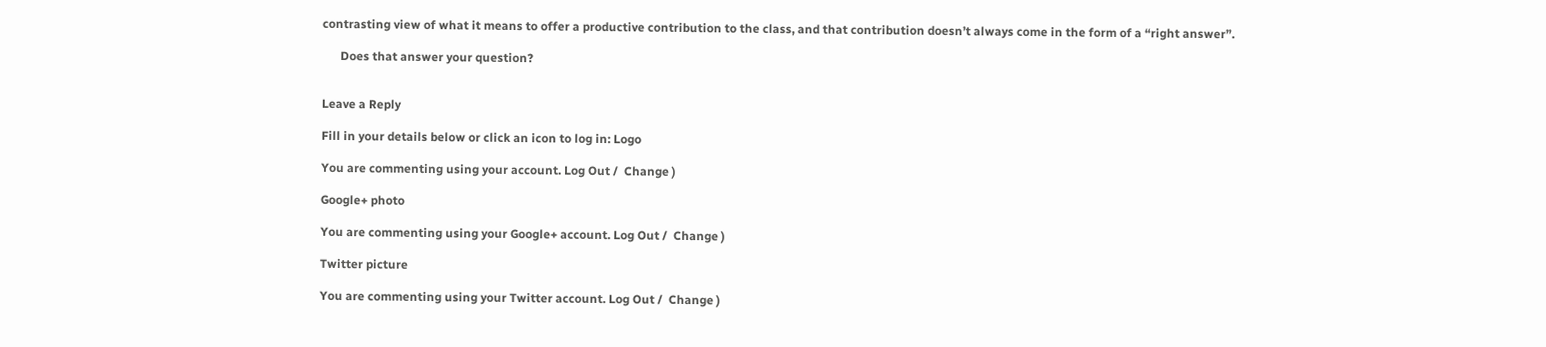contrasting view of what it means to offer a productive contribution to the class, and that contribution doesn’t always come in the form of a “right answer”.

      Does that answer your question?


Leave a Reply

Fill in your details below or click an icon to log in: Logo

You are commenting using your account. Log Out /  Change )

Google+ photo

You are commenting using your Google+ account. Log Out /  Change )

Twitter picture

You are commenting using your Twitter account. Log Out /  Change )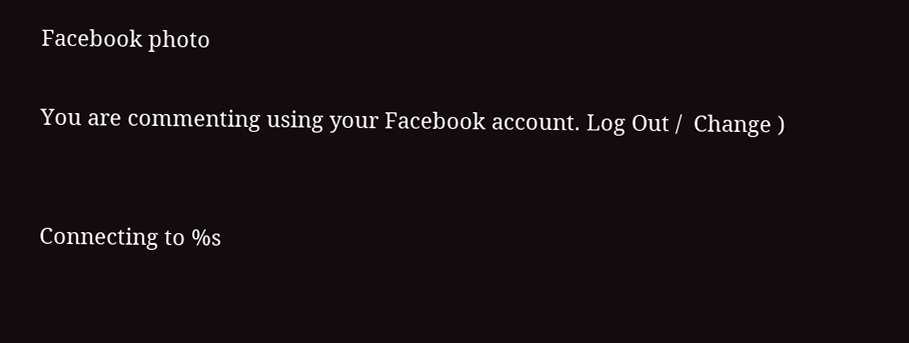Facebook photo

You are commenting using your Facebook account. Log Out /  Change )


Connecting to %s